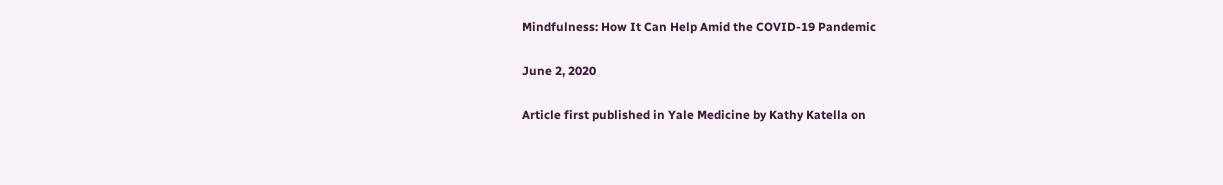Mindfulness: How It Can Help Amid the COVID-19 Pandemic

June 2, 2020

Article first published in Yale Medicine by Kathy Katella on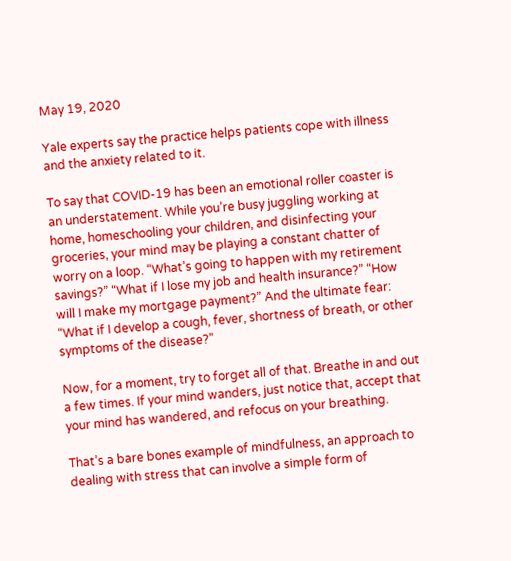May 19, 2020

Yale experts say the practice helps patients cope with illness and the anxiety related to it.

To say that COVID-19 has been an emotional roller coaster is an understatement. While you’re busy juggling working at home, homeschooling your children, and disinfecting your groceries, your mind may be playing a constant chatter of worry on a loop. “What’s going to happen with my retirement savings?” “What if I lose my job and health insurance?” “How will I make my mortgage payment?” And the ultimate fear: “What if I develop a cough, fever, shortness of breath, or other symptoms of the disease?”

Now, for a moment, try to forget all of that. Breathe in and out a few times. If your mind wanders, just notice that, accept that your mind has wandered, and refocus on your breathing.

That’s a bare bones example of mindfulness, an approach to dealing with stress that can involve a simple form of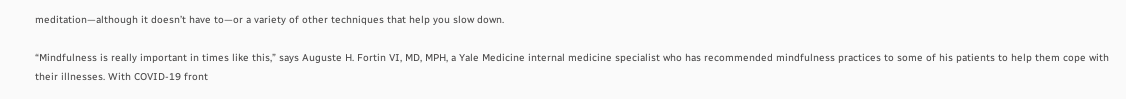meditation—although it doesn’t have to—or a variety of other techniques that help you slow down.

“Mindfulness is really important in times like this,” says Auguste H. Fortin VI, MD, MPH, a Yale Medicine internal medicine specialist who has recommended mindfulness practices to some of his patients to help them cope with their illnesses. With COVID-19 front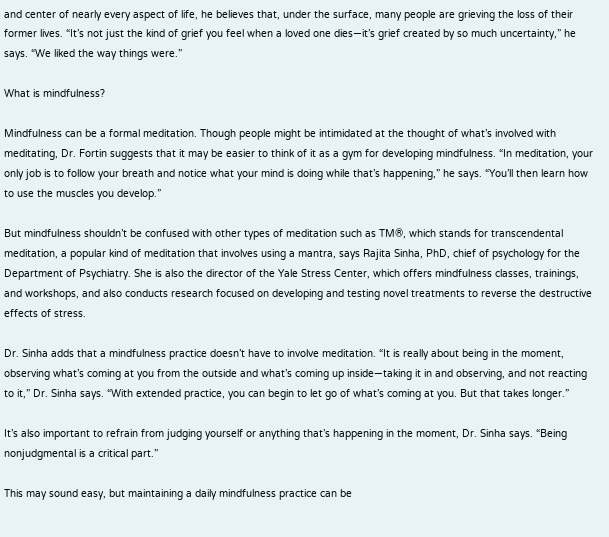and center of nearly every aspect of life, he believes that, under the surface, many people are grieving the loss of their former lives. “It’s not just the kind of grief you feel when a loved one dies—it’s grief created by so much uncertainty,” he says. “We liked the way things were.”

What is mindfulness?

Mindfulness can be a formal meditation. Though people might be intimidated at the thought of what’s involved with meditating, Dr. Fortin suggests that it may be easier to think of it as a gym for developing mindfulness. “In meditation, your only job is to follow your breath and notice what your mind is doing while that’s happening,” he says. “You’ll then learn how to use the muscles you develop.”

But mindfulness shouldn’t be confused with other types of meditation such as TM®, which stands for transcendental meditation, a popular kind of meditation that involves using a mantra, says Rajita Sinha, PhD, chief of psychology for the Department of Psychiatry. She is also the director of the Yale Stress Center, which offers mindfulness classes, trainings, and workshops, and also conducts research focused on developing and testing novel treatments to reverse the destructive effects of stress.

Dr. Sinha adds that a mindfulness practice doesn’t have to involve meditation. “It is really about being in the moment, observing what’s coming at you from the outside and what’s coming up inside—taking it in and observing, and not reacting to it,” Dr. Sinha says. “With extended practice, you can begin to let go of what’s coming at you. But that takes longer.”

It’s also important to refrain from judging yourself or anything that’s happening in the moment, Dr. Sinha says. “Being nonjudgmental is a critical part.”

This may sound easy, but maintaining a daily mindfulness practice can be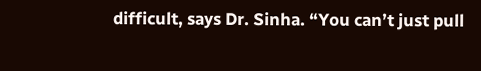difficult, says Dr. Sinha. “You can’t just pull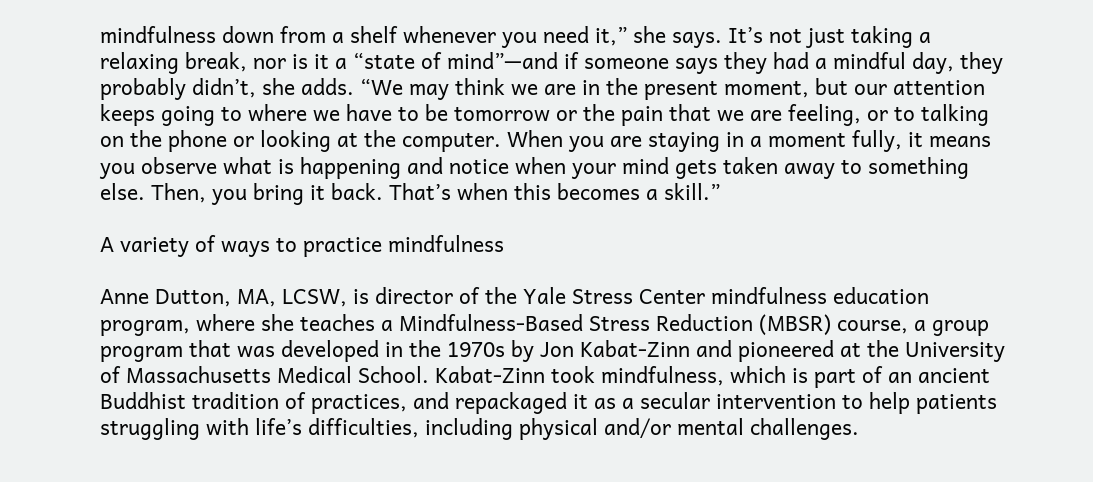mindfulness down from a shelf whenever you need it,” she says. It’s not just taking a relaxing break, nor is it a “state of mind”—and if someone says they had a mindful day, they probably didn’t, she adds. “We may think we are in the present moment, but our attention keeps going to where we have to be tomorrow or the pain that we are feeling, or to talking on the phone or looking at the computer. When you are staying in a moment fully, it means you observe what is happening and notice when your mind gets taken away to something else. Then, you bring it back. That’s when this becomes a skill.”

A variety of ways to practice mindfulness

Anne Dutton, MA, LCSW, is director of the Yale Stress Center mindfulness education program, where she teaches a Mindfulness-Based Stress Reduction (MBSR) course, a group program that was developed in the 1970s by Jon Kabat-Zinn and pioneered at the University of Massachusetts Medical School. Kabat-Zinn took mindfulness, which is part of an ancient Buddhist tradition of practices, and repackaged it as a secular intervention to help patients struggling with life’s difficulties, including physical and/or mental challenges.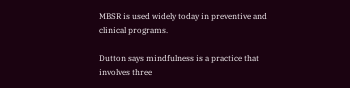MBSR is used widely today in preventive and clinical programs.

Dutton says mindfulness is a practice that involves three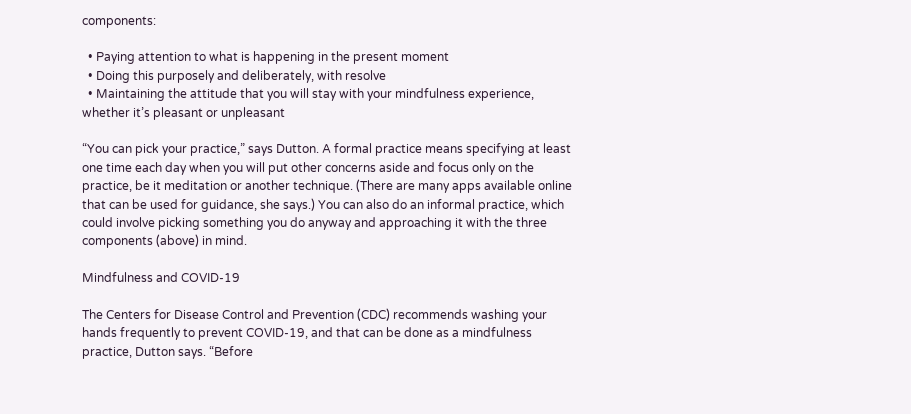components:

  • Paying attention to what is happening in the present moment
  • Doing this purposely and deliberately, with resolve
  • Maintaining the attitude that you will stay with your mindfulness experience, whether it’s pleasant or unpleasant

“You can pick your practice,” says Dutton. A formal practice means specifying at least one time each day when you will put other concerns aside and focus only on the practice, be it meditation or another technique. (There are many apps available online that can be used for guidance, she says.) You can also do an informal practice, which could involve picking something you do anyway and approaching it with the three components (above) in mind.

Mindfulness and COVID-19

The Centers for Disease Control and Prevention (CDC) recommends washing your hands frequently to prevent COVID-19, and that can be done as a mindfulness practice, Dutton says. “Before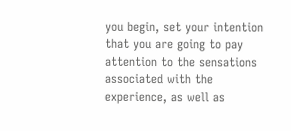you begin, set your intention that you are going to pay attention to the sensations associated with the experience, as well as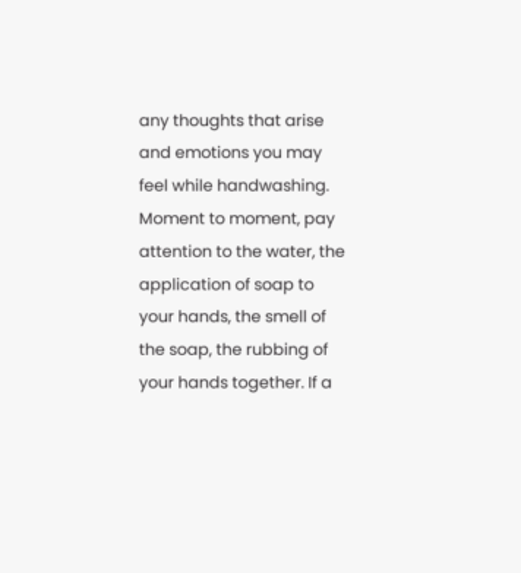any thoughts that arise and emotions you may feel while handwashing. Moment to moment, pay attention to the water, the application of soap to your hands, the smell of the soap, the rubbing of your hands together. If a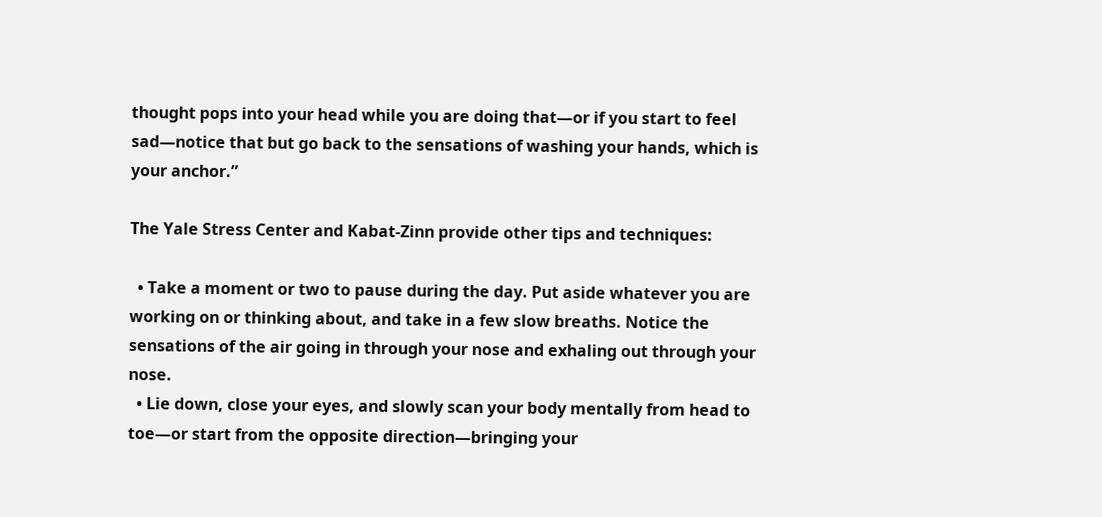thought pops into your head while you are doing that—or if you start to feel sad—notice that but go back to the sensations of washing your hands, which is your anchor.”

The Yale Stress Center and Kabat-Zinn provide other tips and techniques:

  • Take a moment or two to pause during the day. Put aside whatever you are working on or thinking about, and take in a few slow breaths. Notice the sensations of the air going in through your nose and exhaling out through your nose.
  • Lie down, close your eyes, and slowly scan your body mentally from head to toe—or start from the opposite direction—bringing your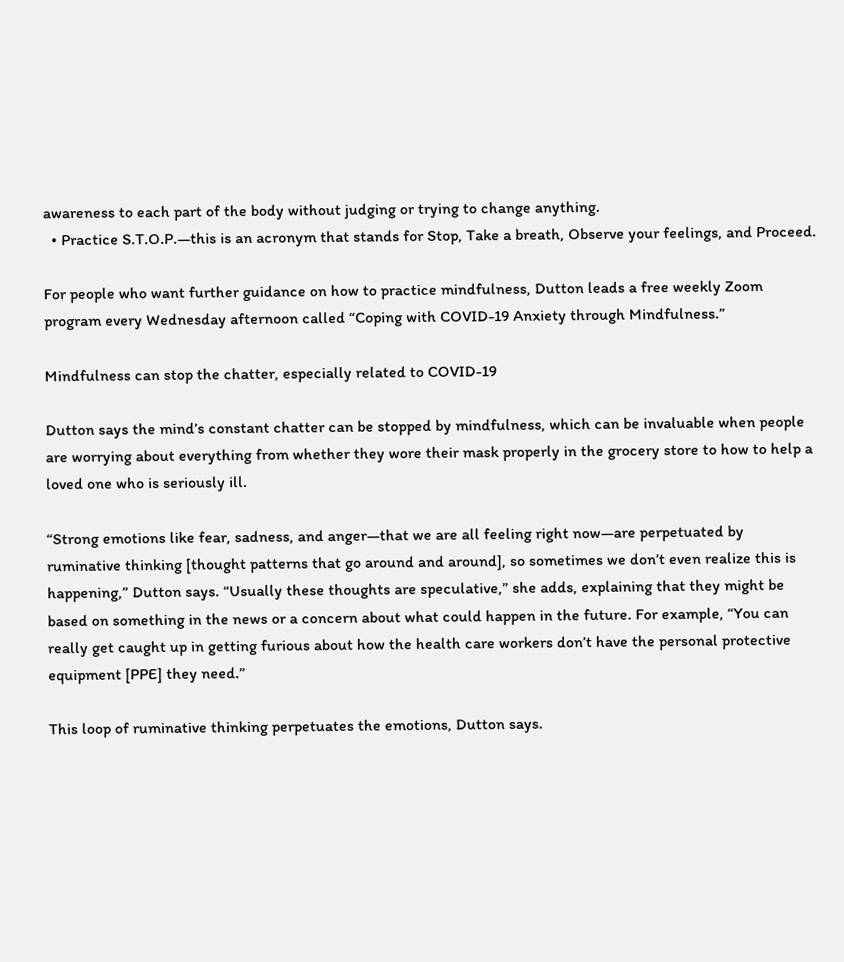awareness to each part of the body without judging or trying to change anything.
  • Practice S.T.O.P.—this is an acronym that stands for Stop, Take a breath, Observe your feelings, and Proceed.

For people who want further guidance on how to practice mindfulness, Dutton leads a free weekly Zoom program every Wednesday afternoon called “Coping with COVID-19 Anxiety through Mindfulness.”

Mindfulness can stop the chatter, especially related to COVID-19

Dutton says the mind’s constant chatter can be stopped by mindfulness, which can be invaluable when people are worrying about everything from whether they wore their mask properly in the grocery store to how to help a loved one who is seriously ill.

“Strong emotions like fear, sadness, and anger—that we are all feeling right now—are perpetuated by ruminative thinking [thought patterns that go around and around], so sometimes we don’t even realize this is happening,” Dutton says. “Usually these thoughts are speculative,” she adds, explaining that they might be based on something in the news or a concern about what could happen in the future. For example, “You can really get caught up in getting furious about how the health care workers don’t have the personal protective equipment [PPE] they need.”

This loop of ruminative thinking perpetuates the emotions, Dutton says.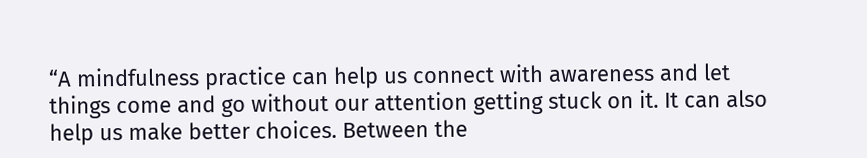“A mindfulness practice can help us connect with awareness and let things come and go without our attention getting stuck on it. It can also help us make better choices. Between the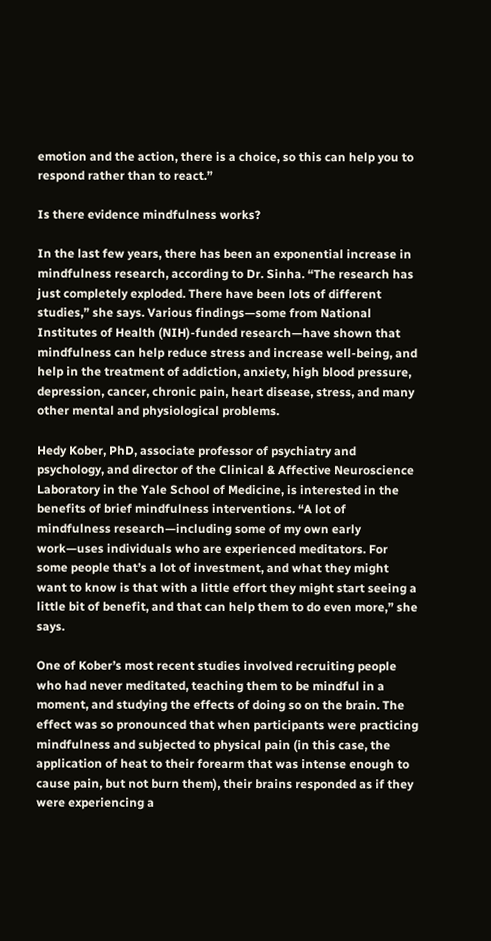emotion and the action, there is a choice, so this can help you to respond rather than to react.”

Is there evidence mindfulness works?

In the last few years, there has been an exponential increase in mindfulness research, according to Dr. Sinha. “The research has just completely exploded. There have been lots of different studies,” she says. Various findings—some from National Institutes of Health (NIH)-funded research—have shown that mindfulness can help reduce stress and increase well-being, and help in the treatment of addiction, anxiety, high blood pressure, depression, cancer, chronic pain, heart disease, stress, and many other mental and physiological problems.

Hedy Kober, PhD, associate professor of psychiatry and psychology, and director of the Clinical & Affective Neuroscience Laboratory in the Yale School of Medicine, is interested in the benefits of brief mindfulness interventions. “A lot of mindfulness research—including some of my own early work—uses individuals who are experienced meditators. For some people that’s a lot of investment, and what they might want to know is that with a little effort they might start seeing a little bit of benefit, and that can help them to do even more,” she says.

One of Kober’s most recent studies involved recruiting people who had never meditated, teaching them to be mindful in a moment, and studying the effects of doing so on the brain. The effect was so pronounced that when participants were practicing mindfulness and subjected to physical pain (in this case, the application of heat to their forearm that was intense enough to cause pain, but not burn them), their brains responded as if they were experiencing a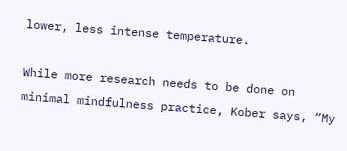lower, less intense temperature.

While more research needs to be done on minimal mindfulness practice, Kober says, “My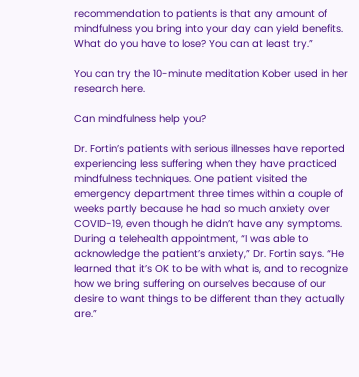recommendation to patients is that any amount of mindfulness you bring into your day can yield benefits. What do you have to lose? You can at least try.”

You can try the 10-minute meditation Kober used in her research here.

Can mindfulness help you?

Dr. Fortin’s patients with serious illnesses have reported experiencing less suffering when they have practiced mindfulness techniques. One patient visited the emergency department three times within a couple of weeks partly because he had so much anxiety over COVID-19, even though he didn’t have any symptoms. During a telehealth appointment, “I was able to acknowledge the patient’s anxiety,” Dr. Fortin says. “He learned that it’s OK to be with what is, and to recognize how we bring suffering on ourselves because of our desire to want things to be different than they actually are.”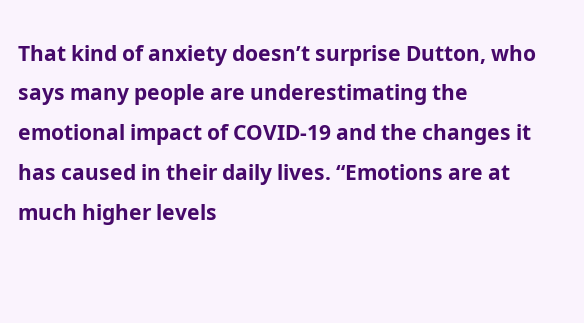That kind of anxiety doesn’t surprise Dutton, who says many people are underestimating the emotional impact of COVID-19 and the changes it has caused in their daily lives. “Emotions are at much higher levels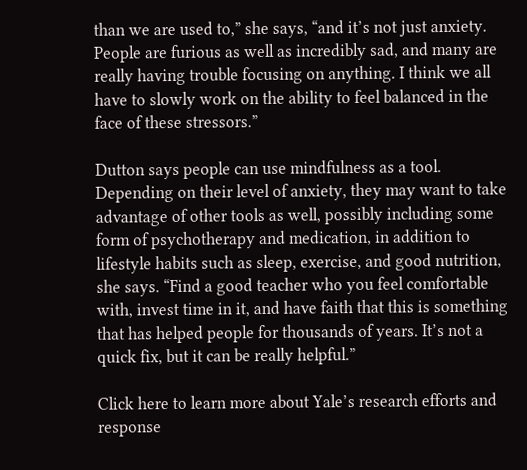than we are used to,” she says, “and it’s not just anxiety. People are furious as well as incredibly sad, and many are really having trouble focusing on anything. I think we all have to slowly work on the ability to feel balanced in the face of these stressors.”

Dutton says people can use mindfulness as a tool. Depending on their level of anxiety, they may want to take advantage of other tools as well, possibly including some form of psychotherapy and medication, in addition to lifestyle habits such as sleep, exercise, and good nutrition, she says. “Find a good teacher who you feel comfortable with, invest time in it, and have faith that this is something that has helped people for thousands of years. It’s not a quick fix, but it can be really helpful.”

Click here to learn more about Yale’s research efforts and response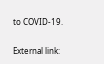to COVID-19.

External link: